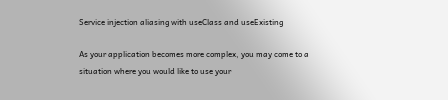Service injection aliasing with useClass and useExisting

As your application becomes more complex, you may come to a situation where you would like to use your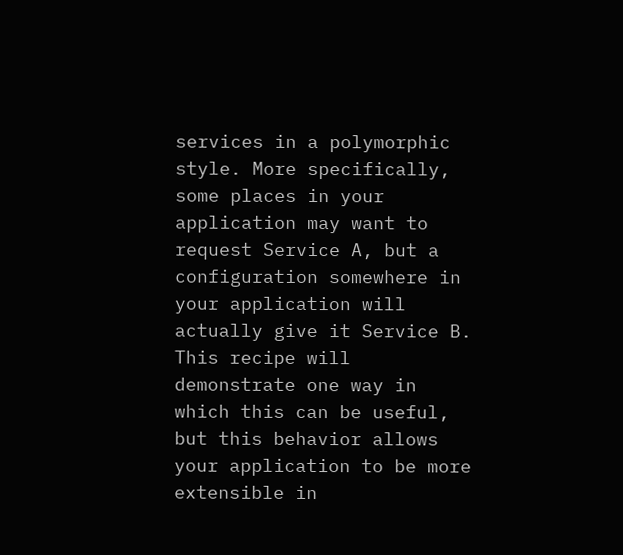services in a polymorphic style. More specifically, some places in your application may want to request Service A, but a configuration somewhere in your application will actually give it Service B. This recipe will demonstrate one way in which this can be useful, but this behavior allows your application to be more extensible in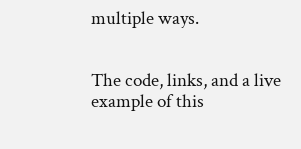multiple ways.


The code, links, and a live example of this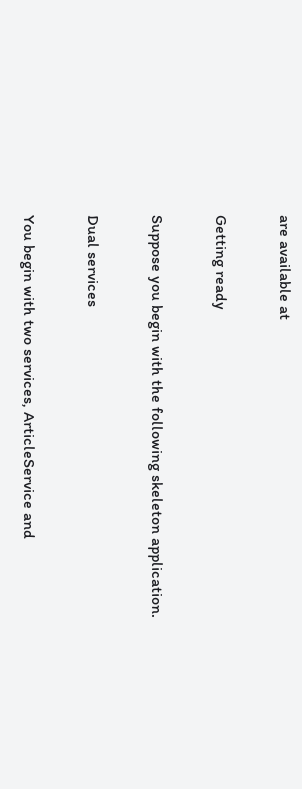are available at

Getting ready

Suppose you begin with the following skeleton application.

Dual services

You begin with two services, ArticleService and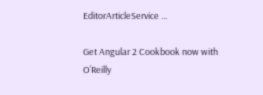EditorArticleService ...

Get Angular 2 Cookbook now with O’Reilly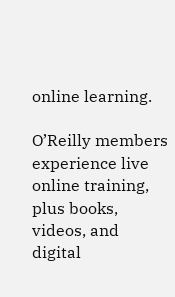online learning.

O’Reilly members experience live online training, plus books, videos, and digital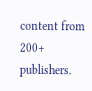content from 200+ publishers.